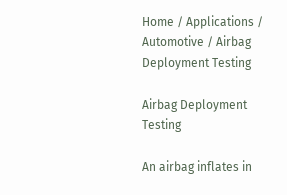Home / Applications / Automotive / Airbag Deployment Testing

Airbag Deployment Testing

An airbag inflates in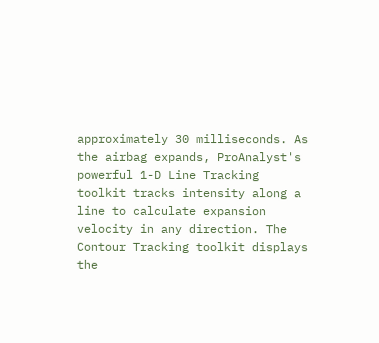approximately 30 milliseconds. As the airbag expands, ProAnalyst's powerful 1-D Line Tracking toolkit tracks intensity along a line to calculate expansion velocity in any direction. The Contour Tracking toolkit displays the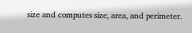size and computes size, area, and perimeter.